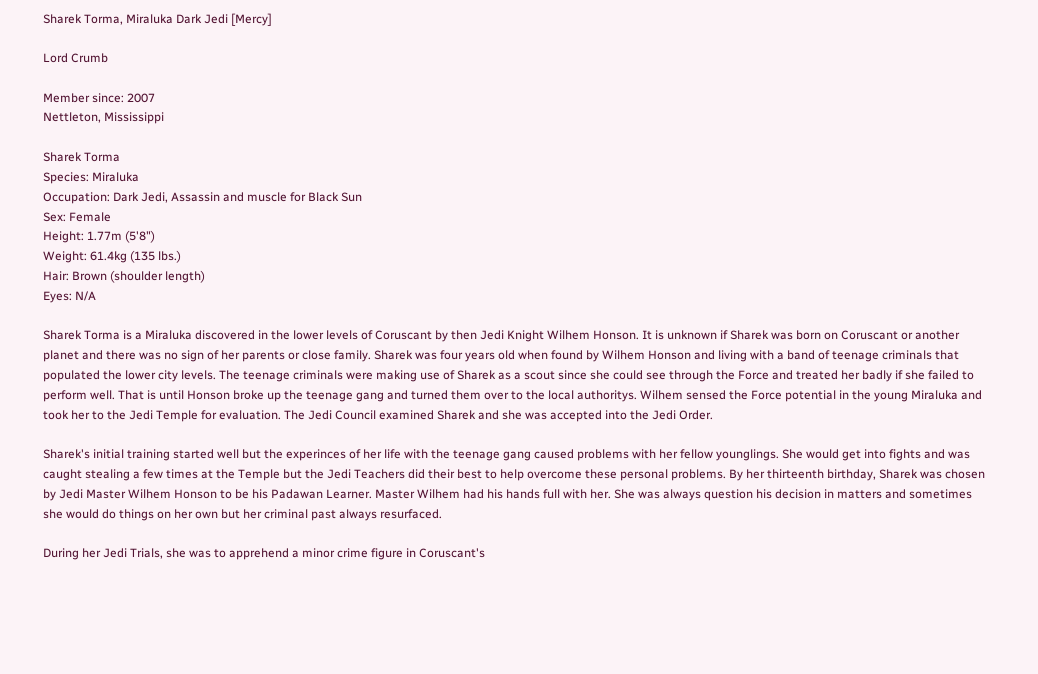Sharek Torma, Miraluka Dark Jedi [Mercy]

Lord Crumb

Member since: 2007
Nettleton, Mississippi

Sharek Torma
Species: Miraluka
Occupation: Dark Jedi, Assassin and muscle for Black Sun
Sex: Female
Height: 1.77m (5'8")
Weight: 61.4kg (135 lbs.)
Hair: Brown (shoulder length)
Eyes: N/A

Sharek Torma is a Miraluka discovered in the lower levels of Coruscant by then Jedi Knight Wilhem Honson. It is unknown if Sharek was born on Coruscant or another planet and there was no sign of her parents or close family. Sharek was four years old when found by Wilhem Honson and living with a band of teenage criminals that populated the lower city levels. The teenage criminals were making use of Sharek as a scout since she could see through the Force and treated her badly if she failed to perform well. That is until Honson broke up the teenage gang and turned them over to the local authoritys. Wilhem sensed the Force potential in the young Miraluka and took her to the Jedi Temple for evaluation. The Jedi Council examined Sharek and she was accepted into the Jedi Order.

Sharek's initial training started well but the experinces of her life with the teenage gang caused problems with her fellow younglings. She would get into fights and was caught stealing a few times at the Temple but the Jedi Teachers did their best to help overcome these personal problems. By her thirteenth birthday, Sharek was chosen by Jedi Master Wilhem Honson to be his Padawan Learner. Master Wilhem had his hands full with her. She was always question his decision in matters and sometimes she would do things on her own but her criminal past always resurfaced.

During her Jedi Trials, she was to apprehend a minor crime figure in Coruscant's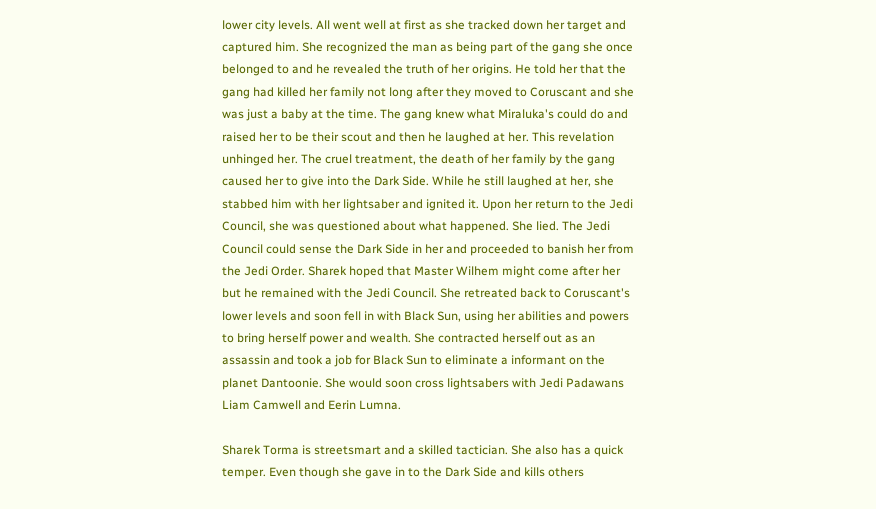lower city levels. All went well at first as she tracked down her target and captured him. She recognized the man as being part of the gang she once belonged to and he revealed the truth of her origins. He told her that the gang had killed her family not long after they moved to Coruscant and she was just a baby at the time. The gang knew what Miraluka's could do and raised her to be their scout and then he laughed at her. This revelation unhinged her. The cruel treatment, the death of her family by the gang caused her to give into the Dark Side. While he still laughed at her, she stabbed him with her lightsaber and ignited it. Upon her return to the Jedi Council, she was questioned about what happened. She lied. The Jedi Council could sense the Dark Side in her and proceeded to banish her from the Jedi Order. Sharek hoped that Master Wilhem might come after her but he remained with the Jedi Council. She retreated back to Coruscant's lower levels and soon fell in with Black Sun, using her abilities and powers to bring herself power and wealth. She contracted herself out as an assassin and took a job for Black Sun to eliminate a informant on the planet Dantoonie. She would soon cross lightsabers with Jedi Padawans Liam Camwell and Eerin Lumna.

Sharek Torma is streetsmart and a skilled tactician. She also has a quick temper. Even though she gave in to the Dark Side and kills others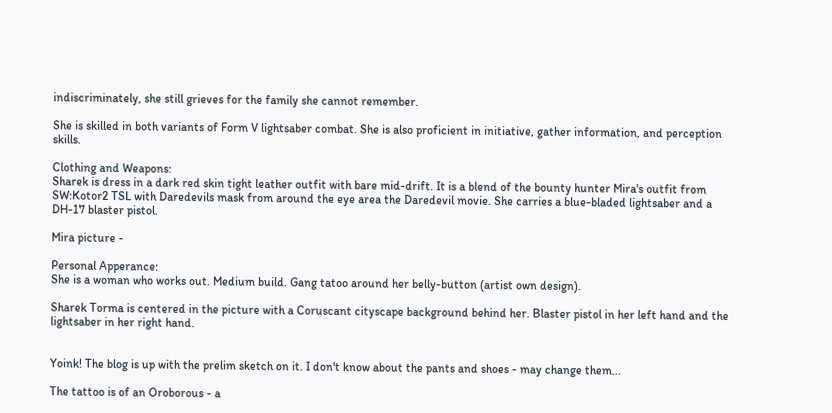indiscriminately, she still grieves for the family she cannot remember.

She is skilled in both variants of Form V lightsaber combat. She is also proficient in initiative, gather information, and perception skills.

Clothing and Weapons:
Sharek is dress in a dark red skin tight leather outfit with bare mid-drift. It is a blend of the bounty hunter Mira's outfit from SW:Kotor2 TSL with Daredevils mask from around the eye area the Daredevil movie. She carries a blue-bladed lightsaber and a DH-17 blaster pistol.

Mira picture -

Personal Apperance:
She is a woman who works out. Medium build. Gang tatoo around her belly-button (artist own design).

Sharek Torma is centered in the picture with a Coruscant cityscape background behind her. Blaster pistol in her left hand and the lightsaber in her right hand.


Yoink! The blog is up with the prelim sketch on it. I don't know about the pants and shoes - may change them...

The tattoo is of an Oroborous - a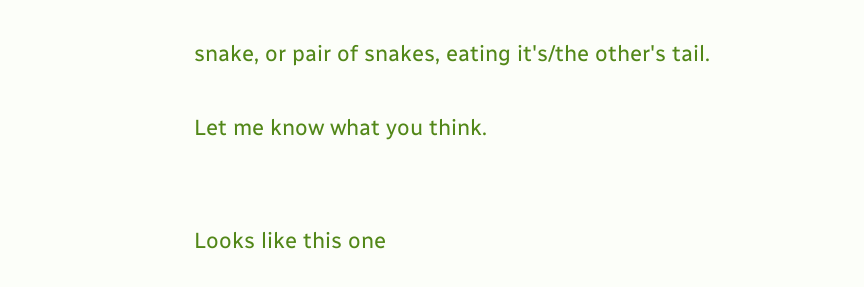snake, or pair of snakes, eating it's/the other's tail.

Let me know what you think.


Looks like this one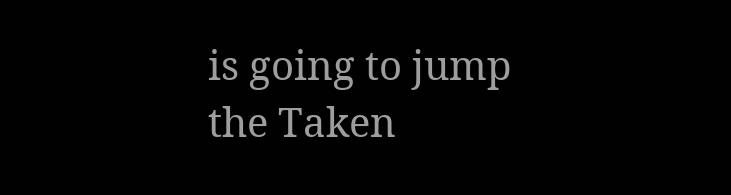is going to jump the Taken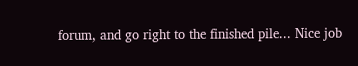forum, and go right to the finished pile... Nice job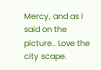Mercy, and as I said on the picture.. Love the city scape.